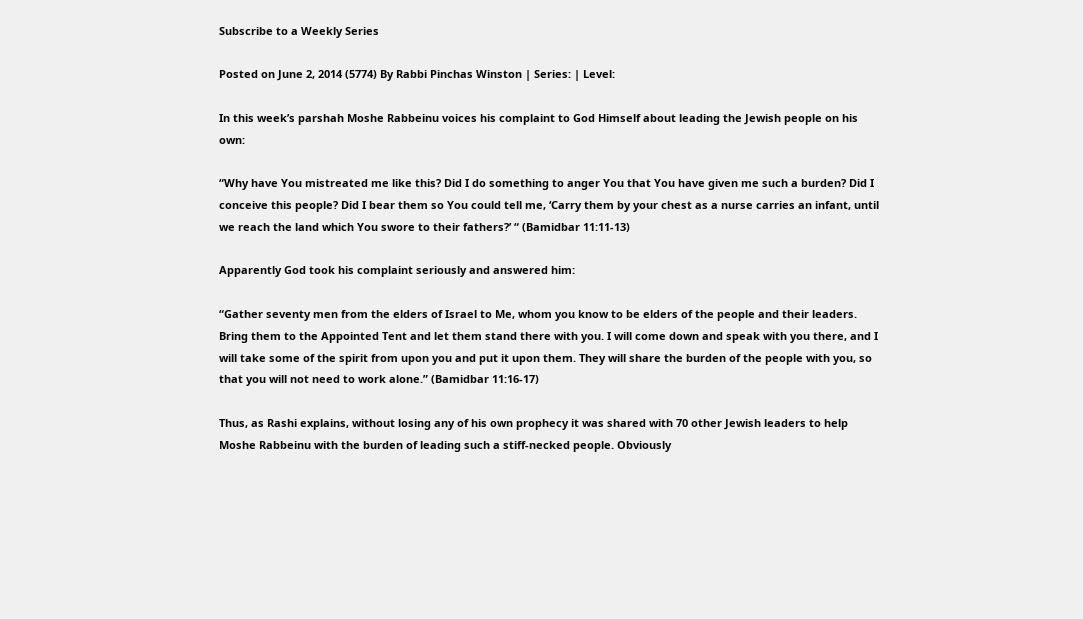Subscribe to a Weekly Series

Posted on June 2, 2014 (5774) By Rabbi Pinchas Winston | Series: | Level:

In this week’s parshah Moshe Rabbeinu voices his complaint to God Himself about leading the Jewish people on his own:

“Why have You mistreated me like this? Did I do something to anger You that You have given me such a burden? Did I conceive this people? Did I bear them so You could tell me, ‘Carry them by your chest as a nurse carries an infant, until we reach the land which You swore to their fathers?’ “ (Bamidbar 11:11-13)

Apparently God took his complaint seriously and answered him:

“Gather seventy men from the elders of Israel to Me, whom you know to be elders of the people and their leaders. Bring them to the Appointed Tent and let them stand there with you. I will come down and speak with you there, and I will take some of the spirit from upon you and put it upon them. They will share the burden of the people with you, so that you will not need to work alone.” (Bamidbar 11:16-17)

Thus, as Rashi explains, without losing any of his own prophecy it was shared with 70 other Jewish leaders to help Moshe Rabbeinu with the burden of leading such a stiff-necked people. Obviously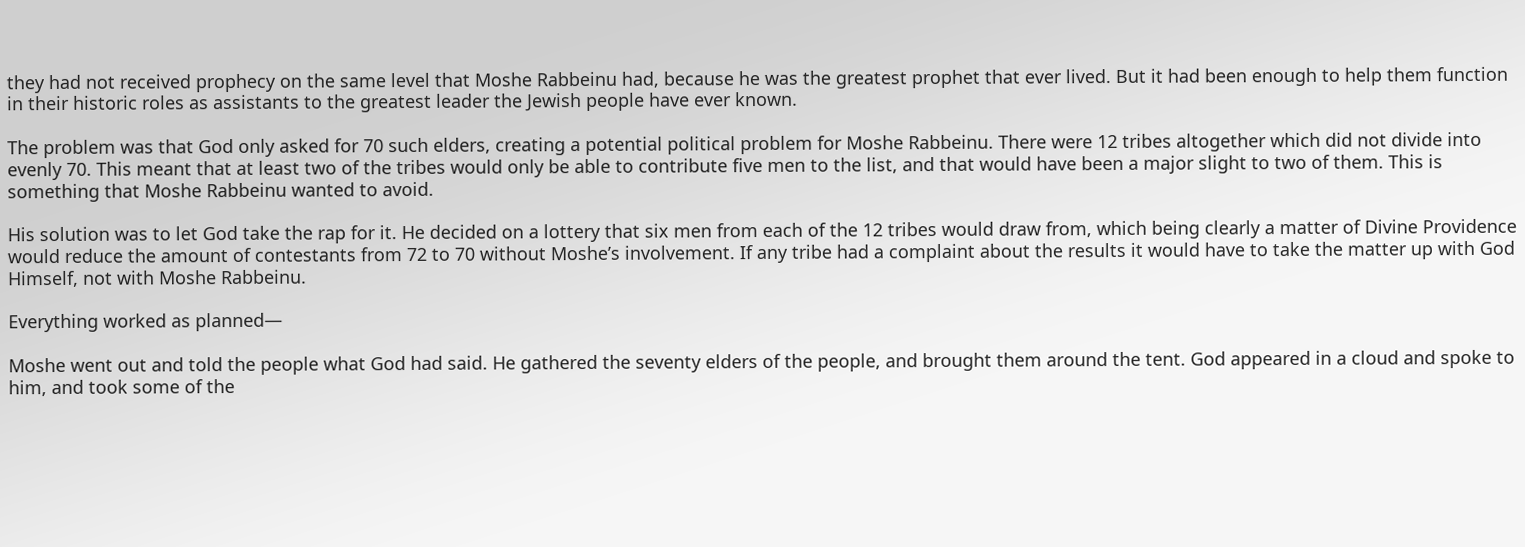they had not received prophecy on the same level that Moshe Rabbeinu had, because he was the greatest prophet that ever lived. But it had been enough to help them function in their historic roles as assistants to the greatest leader the Jewish people have ever known.

The problem was that God only asked for 70 such elders, creating a potential political problem for Moshe Rabbeinu. There were 12 tribes altogether which did not divide into evenly 70. This meant that at least two of the tribes would only be able to contribute five men to the list, and that would have been a major slight to two of them. This is something that Moshe Rabbeinu wanted to avoid.

His solution was to let God take the rap for it. He decided on a lottery that six men from each of the 12 tribes would draw from, which being clearly a matter of Divine Providence would reduce the amount of contestants from 72 to 70 without Moshe’s involvement. If any tribe had a complaint about the results it would have to take the matter up with God Himself, not with Moshe Rabbeinu.

Everything worked as planned—

Moshe went out and told the people what God had said. He gathered the seventy elders of the people, and brought them around the tent. God appeared in a cloud and spoke to him, and took some of the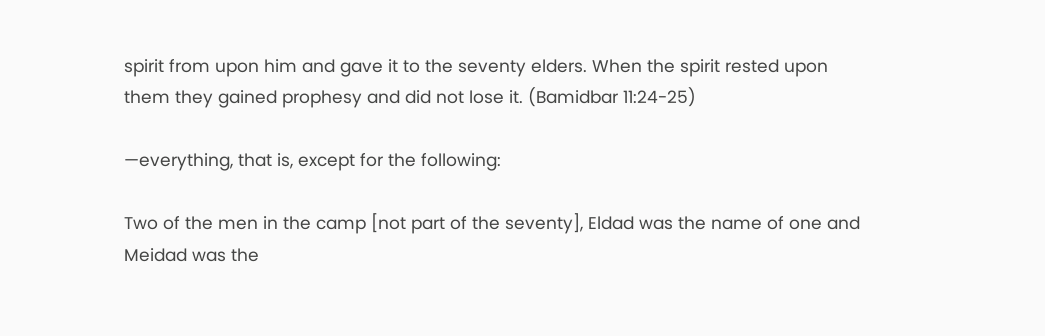spirit from upon him and gave it to the seventy elders. When the spirit rested upon them they gained prophesy and did not lose it. (Bamidbar 11:24-25)

—everything, that is, except for the following:

Two of the men in the camp [not part of the seventy], Eldad was the name of one and Meidad was the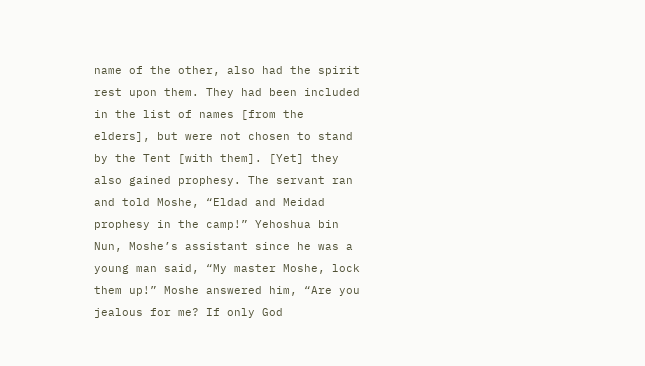name of the other, also had the spirit rest upon them. They had been included in the list of names [from the elders], but were not chosen to stand by the Tent [with them]. [Yet] they also gained prophesy. The servant ran and told Moshe, “Eldad and Meidad prophesy in the camp!” Yehoshua bin Nun, Moshe’s assistant since he was a young man said, “My master Moshe, lock them up!” Moshe answered him, “Are you jealous for me? If only God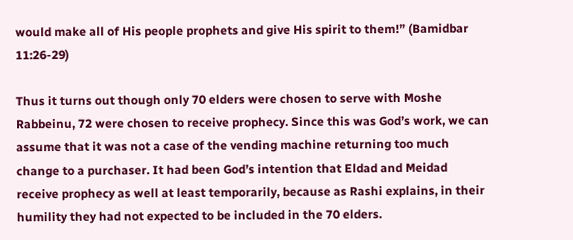would make all of His people prophets and give His spirit to them!” (Bamidbar 11:26-29)

Thus it turns out though only 70 elders were chosen to serve with Moshe Rabbeinu, 72 were chosen to receive prophecy. Since this was God’s work, we can assume that it was not a case of the vending machine returning too much change to a purchaser. It had been God’s intention that Eldad and Meidad receive prophecy as well at least temporarily, because as Rashi explains, in their humility they had not expected to be included in the 70 elders.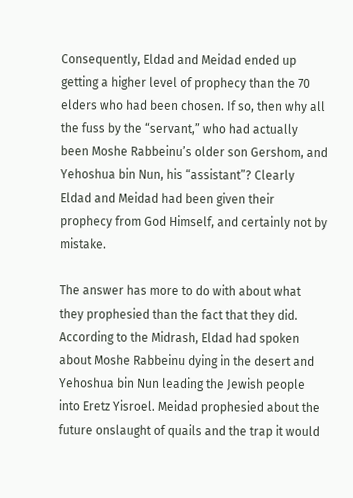Consequently, Eldad and Meidad ended up getting a higher level of prophecy than the 70 elders who had been chosen. If so, then why all the fuss by the “servant,” who had actually been Moshe Rabbeinu’s older son Gershom, and Yehoshua bin Nun, his “assistant”? Clearly Eldad and Meidad had been given their prophecy from God Himself, and certainly not by mistake.

The answer has more to do with about what they prophesied than the fact that they did. According to the Midrash, Eldad had spoken about Moshe Rabbeinu dying in the desert and Yehoshua bin Nun leading the Jewish people into Eretz Yisroel. Meidad prophesied about the future onslaught of quails and the trap it would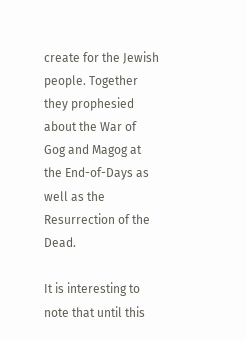create for the Jewish people. Together they prophesied about the War of Gog and Magog at the End-of-Days as well as the Resurrection of the Dead.

It is interesting to note that until this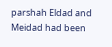parshah Eldad and Meidad had been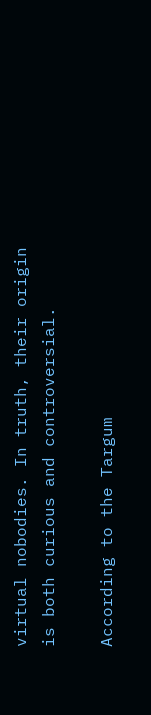virtual nobodies. In truth, their origin is both curious and controversial.

According to the Targum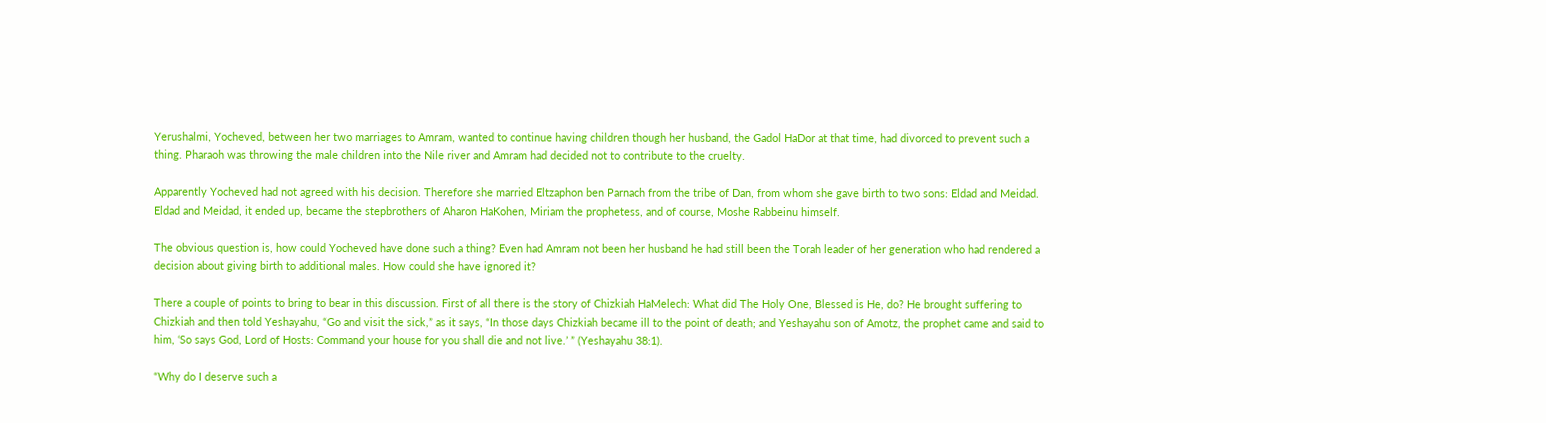Yerushalmi, Yocheved, between her two marriages to Amram, wanted to continue having children though her husband, the Gadol HaDor at that time, had divorced to prevent such a thing. Pharaoh was throwing the male children into the Nile river and Amram had decided not to contribute to the cruelty.

Apparently Yocheved had not agreed with his decision. Therefore she married Eltzaphon ben Parnach from the tribe of Dan, from whom she gave birth to two sons: Eldad and Meidad. Eldad and Meidad, it ended up, became the stepbrothers of Aharon HaKohen, Miriam the prophetess, and of course, Moshe Rabbeinu himself.

The obvious question is, how could Yocheved have done such a thing? Even had Amram not been her husband he had still been the Torah leader of her generation who had rendered a decision about giving birth to additional males. How could she have ignored it?

There a couple of points to bring to bear in this discussion. First of all there is the story of Chizkiah HaMelech: What did The Holy One, Blessed is He, do? He brought suffering to Chizkiah and then told Yeshayahu, “Go and visit the sick,” as it says, “In those days Chizkiah became ill to the point of death; and Yeshayahu son of Amotz, the prophet came and said to him, ‘So says God, Lord of Hosts: Command your house for you shall die and not live.’ ” (Yeshayahu 38:1).

“Why do I deserve such a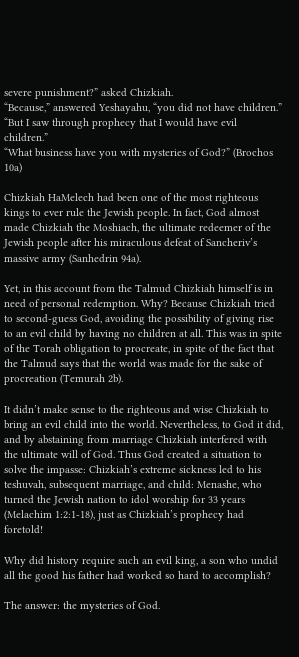severe punishment?” asked Chizkiah.
“Because,” answered Yeshayahu, “you did not have children.”
“But I saw through prophecy that I would have evil children.”
“What business have you with mysteries of God?” (Brochos 10a)

Chizkiah HaMelech had been one of the most righteous kings to ever rule the Jewish people. In fact, God almost made Chizkiah the Moshiach, the ultimate redeemer of the Jewish people after his miraculous defeat of Sancheriv’s massive army (Sanhedrin 94a).

Yet, in this account from the Talmud Chizkiah himself is in need of personal redemption. Why? Because Chizkiah tried to second-guess God, avoiding the possibility of giving rise to an evil child by having no children at all. This was in spite of the Torah obligation to procreate, in spite of the fact that the Talmud says that the world was made for the sake of procreation (Temurah 2b).

It didn’t make sense to the righteous and wise Chizkiah to bring an evil child into the world. Nevertheless, to God it did, and by abstaining from marriage Chizkiah interfered with the ultimate will of God. Thus God created a situation to solve the impasse: Chizkiah’s extreme sickness led to his teshuvah, subsequent marriage, and child: Menashe, who turned the Jewish nation to idol worship for 33 years (Melachim 1:2:1-18), just as Chizkiah’s prophecy had foretold!

Why did history require such an evil king, a son who undid all the good his father had worked so hard to accomplish?

The answer: the mysteries of God.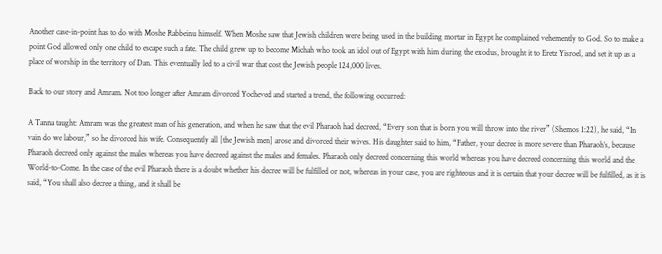Another case-in-point has to do with Moshe Rabbeinu himself. When Moshe saw that Jewish children were being used in the building mortar in Egypt he complained vehemently to God. So to make a point God allowed only one child to escape such a fate. The child grew up to become Michah who took an idol out of Egypt with him during the exodus, brought it to Eretz Yisroel, and set it up as a place of worship in the territory of Dan. This eventually led to a civil war that cost the Jewish people 124,000 lives.

Back to our story and Amram. Not too longer after Amram divorced Yocheved and started a trend, the following occurred:

A Tanna taught: Amram was the greatest man of his generation, and when he saw that the evil Pharaoh had decreed, “Every son that is born you will throw into the river” (Shemos 1:22), he said, “In vain do we labour,” so he divorced his wife. Consequently all [the Jewish men] arose and divorced their wives. His daughter said to him, “Father, your decree is more severe than Pharaoh’s, because Pharaoh decreed only against the males whereas you have decreed against the males and females. Pharaoh only decreed concerning this world whereas you have decreed concerning this world and the World-to-Come. In the case of the evil Pharaoh there is a doubt whether his decree will be fulfilled or not, whereas in your case, you are righteous and it is certain that your decree will be fulfilled, as it is said, “You shall also decree a thing, and it shall be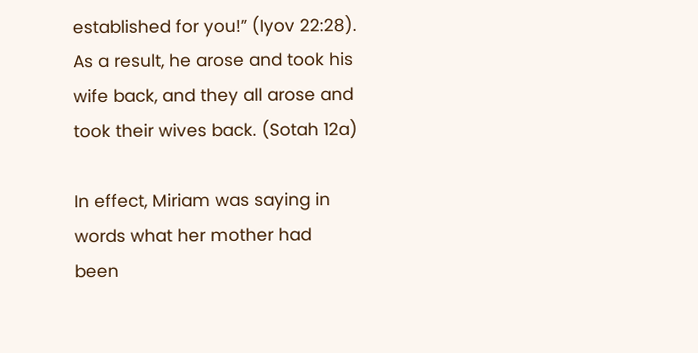established for you!” (Iyov 22:28). As a result, he arose and took his wife back, and they all arose and took their wives back. (Sotah 12a)

In effect, Miriam was saying in words what her mother had been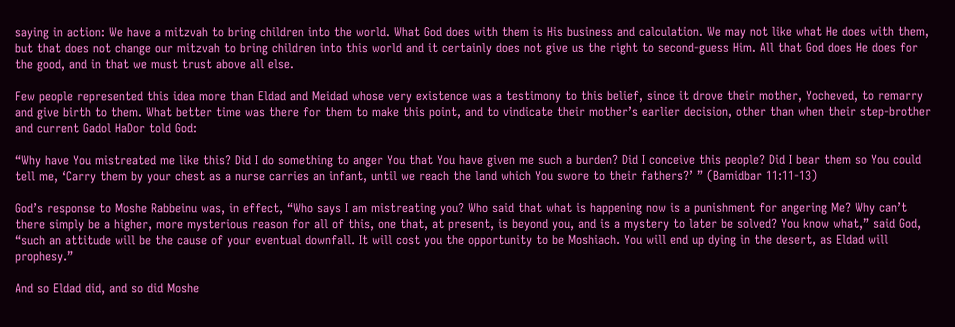saying in action: We have a mitzvah to bring children into the world. What God does with them is His business and calculation. We may not like what He does with them, but that does not change our mitzvah to bring children into this world and it certainly does not give us the right to second-guess Him. All that God does He does for the good, and in that we must trust above all else.

Few people represented this idea more than Eldad and Meidad whose very existence was a testimony to this belief, since it drove their mother, Yocheved, to remarry and give birth to them. What better time was there for them to make this point, and to vindicate their mother’s earlier decision, other than when their step-brother and current Gadol HaDor told God:

“Why have You mistreated me like this? Did I do something to anger You that You have given me such a burden? Did I conceive this people? Did I bear them so You could tell me, ‘Carry them by your chest as a nurse carries an infant, until we reach the land which You swore to their fathers?’ ” (Bamidbar 11:11-13)

God’s response to Moshe Rabbeinu was, in effect, “Who says I am mistreating you? Who said that what is happening now is a punishment for angering Me? Why can’t there simply be a higher, more mysterious reason for all of this, one that, at present, is beyond you, and is a mystery to later be solved? You know what,” said God, “such an attitude will be the cause of your eventual downfall. It will cost you the opportunity to be Moshiach. You will end up dying in the desert, as Eldad will prophesy.”

And so Eldad did, and so did Moshe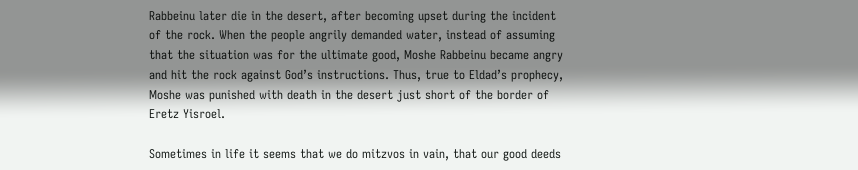Rabbeinu later die in the desert, after becoming upset during the incident of the rock. When the people angrily demanded water, instead of assuming that the situation was for the ultimate good, Moshe Rabbeinu became angry and hit the rock against God’s instructions. Thus, true to Eldad’s prophecy, Moshe was punished with death in the desert just short of the border of Eretz Yisroel.

Sometimes in life it seems that we do mitzvos in vain, that our good deeds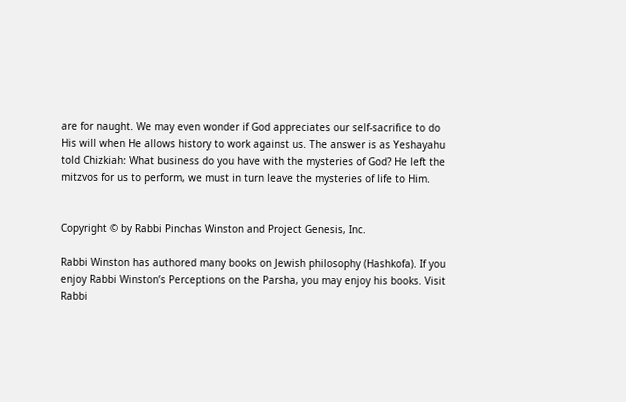are for naught. We may even wonder if God appreciates our self-sacrifice to do His will when He allows history to work against us. The answer is as Yeshayahu told Chizkiah: What business do you have with the mysteries of God? He left the mitzvos for us to perform, we must in turn leave the mysteries of life to Him.


Copyright © by Rabbi Pinchas Winston and Project Genesis, Inc.

Rabbi Winston has authored many books on Jewish philosophy (Hashkofa). If you enjoy Rabbi Winston’s Perceptions on the Parsha, you may enjoy his books. Visit Rabbi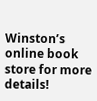Winston’s online book store for more details!